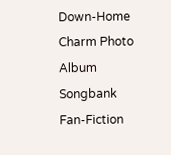Down-Home Charm Photo Album Songbank Fan-Fiction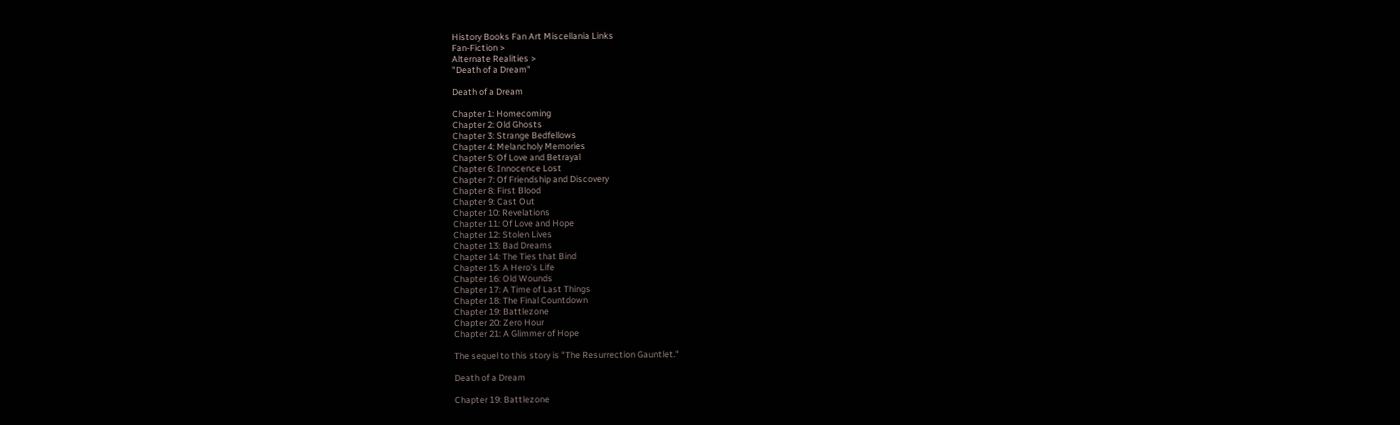History Books Fan Art Miscellania Links
Fan-Fiction >
Alternate Realities >
"Death of a Dream"

Death of a Dream

Chapter 1: Homecoming
Chapter 2: Old Ghosts
Chapter 3: Strange Bedfellows
Chapter 4: Melancholy Memories
Chapter 5: Of Love and Betrayal
Chapter 6: Innocence Lost
Chapter 7: Of Friendship and Discovery
Chapter 8: First Blood
Chapter 9: Cast Out
Chapter 10: Revelations
Chapter 11: Of Love and Hope
Chapter 12: Stolen Lives
Chapter 13: Bad Dreams
Chapter 14: The Ties that Bind
Chapter 15: A Hero's Life
Chapter 16: Old Wounds
Chapter 17: A Time of Last Things
Chapter 18: The Final Countdown
Chapter 19: Battlezone
Chapter 20: Zero Hour
Chapter 21: A Glimmer of Hope

The sequel to this story is "The Resurrection Gauntlet."

Death of a Dream

Chapter 19: Battlezone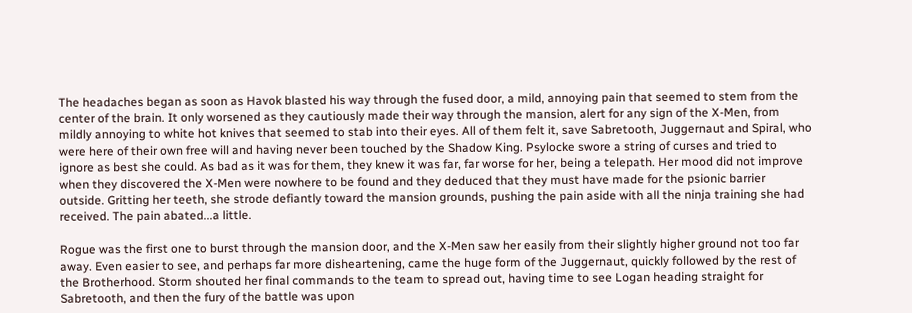The headaches began as soon as Havok blasted his way through the fused door, a mild, annoying pain that seemed to stem from the center of the brain. It only worsened as they cautiously made their way through the mansion, alert for any sign of the X-Men, from mildly annoying to white hot knives that seemed to stab into their eyes. All of them felt it, save Sabretooth, Juggernaut and Spiral, who were here of their own free will and having never been touched by the Shadow King. Psylocke swore a string of curses and tried to ignore as best she could. As bad as it was for them, they knew it was far, far worse for her, being a telepath. Her mood did not improve when they discovered the X-Men were nowhere to be found and they deduced that they must have made for the psionic barrier outside. Gritting her teeth, she strode defiantly toward the mansion grounds, pushing the pain aside with all the ninja training she had received. The pain abated...a little.

Rogue was the first one to burst through the mansion door, and the X-Men saw her easily from their slightly higher ground not too far away. Even easier to see, and perhaps far more disheartening, came the huge form of the Juggernaut, quickly followed by the rest of the Brotherhood. Storm shouted her final commands to the team to spread out, having time to see Logan heading straight for Sabretooth, and then the fury of the battle was upon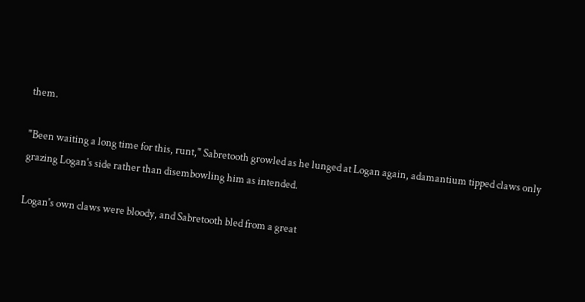them.

"Been waiting a long time for this, runt," Sabretooth growled as he lunged at Logan again, adamantium tipped claws only grazing Logan's side rather than disembowling him as intended.

Logan's own claws were bloody, and Sabretooth bled from a great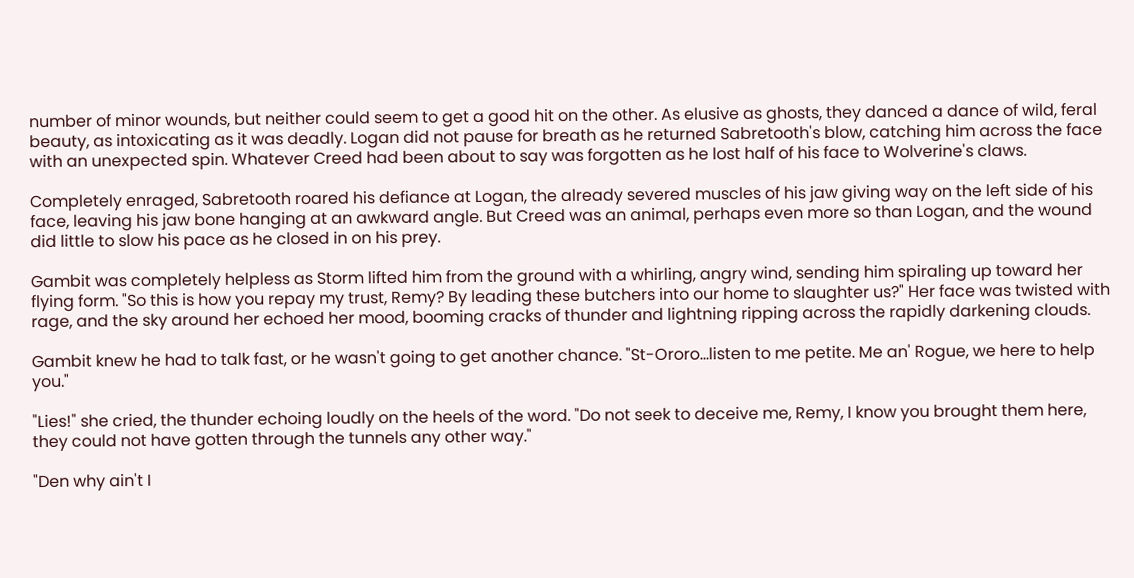number of minor wounds, but neither could seem to get a good hit on the other. As elusive as ghosts, they danced a dance of wild, feral beauty, as intoxicating as it was deadly. Logan did not pause for breath as he returned Sabretooth's blow, catching him across the face with an unexpected spin. Whatever Creed had been about to say was forgotten as he lost half of his face to Wolverine's claws.

Completely enraged, Sabretooth roared his defiance at Logan, the already severed muscles of his jaw giving way on the left side of his face, leaving his jaw bone hanging at an awkward angle. But Creed was an animal, perhaps even more so than Logan, and the wound did little to slow his pace as he closed in on his prey.

Gambit was completely helpless as Storm lifted him from the ground with a whirling, angry wind, sending him spiraling up toward her flying form. "So this is how you repay my trust, Remy? By leading these butchers into our home to slaughter us?" Her face was twisted with rage, and the sky around her echoed her mood, booming cracks of thunder and lightning ripping across the rapidly darkening clouds.

Gambit knew he had to talk fast, or he wasn't going to get another chance. "St-Ororo...listen to me petite. Me an' Rogue, we here to help you."

"Lies!" she cried, the thunder echoing loudly on the heels of the word. "Do not seek to deceive me, Remy, I know you brought them here, they could not have gotten through the tunnels any other way."

"Den why ain't I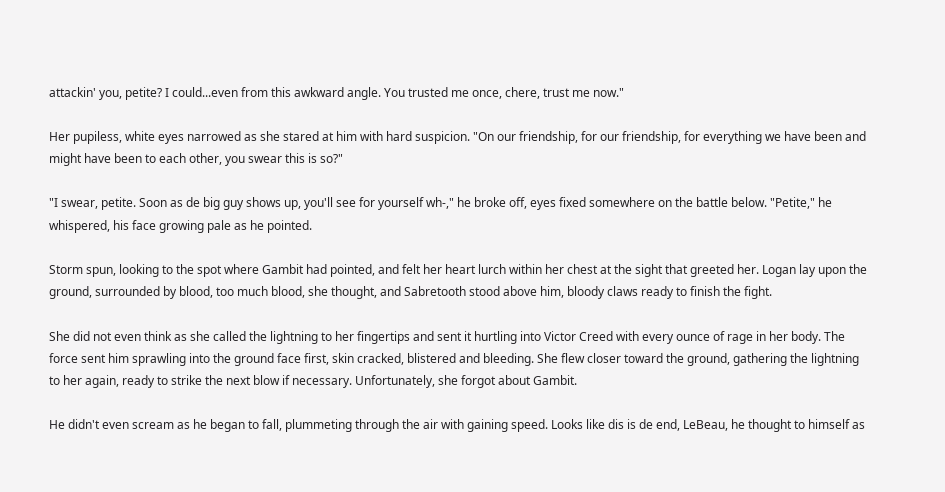attackin' you, petite? I could...even from this awkward angle. You trusted me once, chere, trust me now."

Her pupiless, white eyes narrowed as she stared at him with hard suspicion. "On our friendship, for our friendship, for everything we have been and might have been to each other, you swear this is so?"

"I swear, petite. Soon as de big guy shows up, you'll see for yourself wh-," he broke off, eyes fixed somewhere on the battle below. "Petite," he whispered, his face growing pale as he pointed.

Storm spun, looking to the spot where Gambit had pointed, and felt her heart lurch within her chest at the sight that greeted her. Logan lay upon the ground, surrounded by blood, too much blood, she thought, and Sabretooth stood above him, bloody claws ready to finish the fight.

She did not even think as she called the lightning to her fingertips and sent it hurtling into Victor Creed with every ounce of rage in her body. The force sent him sprawling into the ground face first, skin cracked, blistered and bleeding. She flew closer toward the ground, gathering the lightning to her again, ready to strike the next blow if necessary. Unfortunately, she forgot about Gambit.

He didn't even scream as he began to fall, plummeting through the air with gaining speed. Looks like dis is de end, LeBeau, he thought to himself as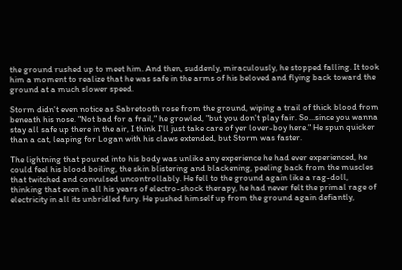the ground rushed up to meet him. And then, suddenly, miraculously, he stopped falling. It took him a moment to realize that he was safe in the arms of his beloved and flying back toward the ground at a much slower speed.

Storm didn't even notice as Sabretooth rose from the ground, wiping a trail of thick blood from beneath his nose. "Not bad for a frail," he growled, "but you don't play fair. So...since you wanna stay all safe up there in the air, I think I'll just take care of yer lover-boy here." He spun quicker than a cat, leaping for Logan with his claws extended, but Storm was faster.

The lightning that poured into his body was unlike any experience he had ever experienced, he could feel his blood boiling, the skin blistering and blackening, peeling back from the muscles that twitched and convulsed uncontrollably. He fell to the ground again like a rag-doll, thinking that even in all his years of electro-shock therapy, he had never felt the primal rage of electricity in all its unbridled fury. He pushed himself up from the ground again defiantly,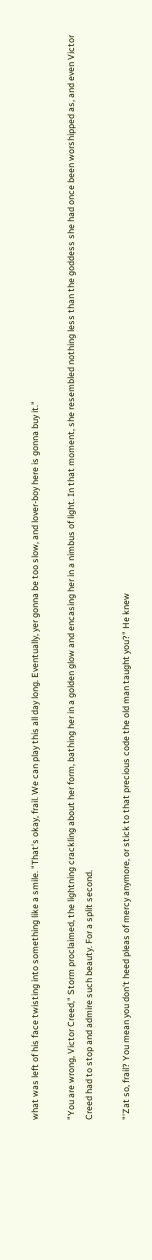what was left of his face twisting into something like a smile. "That's okay, frail. We can play this all day long. Eventually, yer gonna be too slow, and lover-boy here is gonna buy it."

"You are wrong, Victor Creed," Storm proclaimed, the lightning crackling about her form, bathing her in a golden glow and encasing her in a nimbus of light. In that moment, she resembled nothing less than the goddess she had once been worshipped as, and even Victor Creed had to stop and admire such beauty. For a split second.

"'Zat so, frail? You mean you don't heed pleas of mercy anymore, or stick to that precious code the old man taught you?" He knew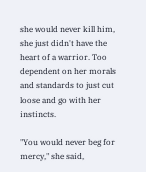she would never kill him, she just didn't have the heart of a warrior. Too dependent on her morals and standards to just cut loose and go with her instincts.

"You would never beg for mercy," she said,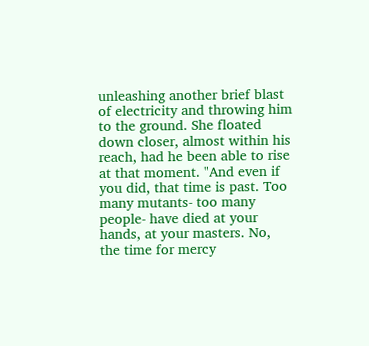unleashing another brief blast of electricity and throwing him to the ground. She floated down closer, almost within his reach, had he been able to rise at that moment. "And even if you did, that time is past. Too many mutants- too many people- have died at your hands, at your masters. No, the time for mercy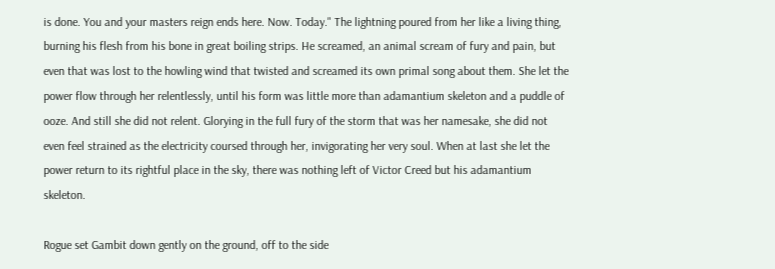is done. You and your masters reign ends here. Now. Today." The lightning poured from her like a living thing, burning his flesh from his bone in great boiling strips. He screamed, an animal scream of fury and pain, but even that was lost to the howling wind that twisted and screamed its own primal song about them. She let the power flow through her relentlessly, until his form was little more than adamantium skeleton and a puddle of ooze. And still she did not relent. Glorying in the full fury of the storm that was her namesake, she did not even feel strained as the electricity coursed through her, invigorating her very soul. When at last she let the power return to its rightful place in the sky, there was nothing left of Victor Creed but his adamantium skeleton.

Rogue set Gambit down gently on the ground, off to the side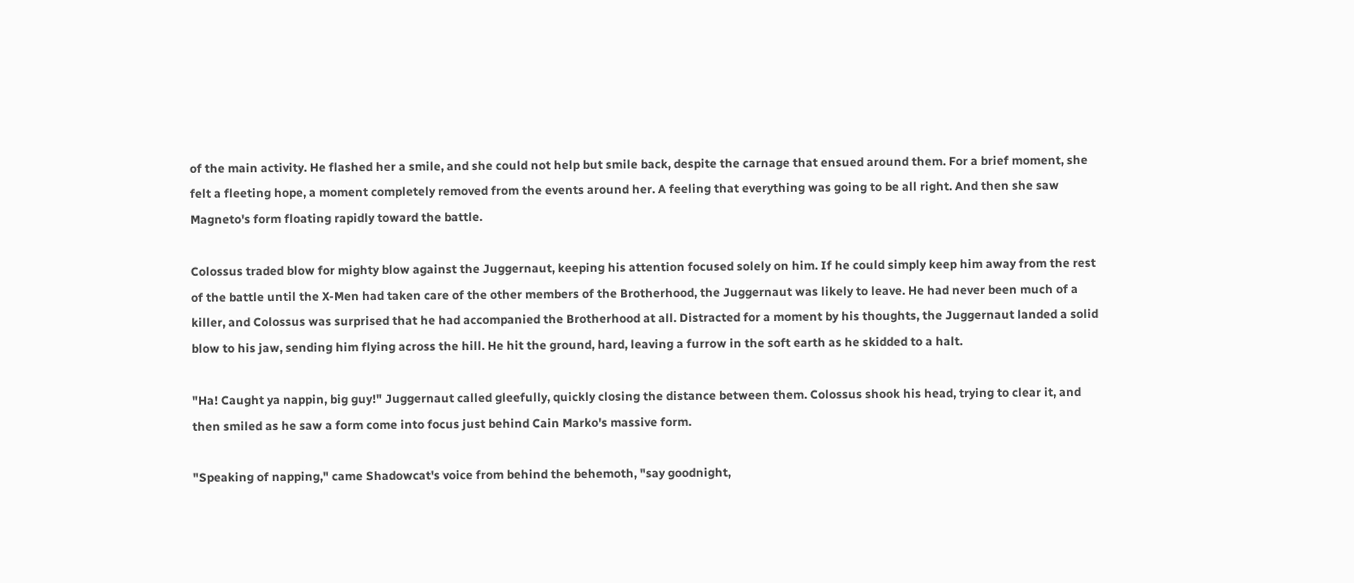of the main activity. He flashed her a smile, and she could not help but smile back, despite the carnage that ensued around them. For a brief moment, she felt a fleeting hope, a moment completely removed from the events around her. A feeling that everything was going to be all right. And then she saw Magneto's form floating rapidly toward the battle.

Colossus traded blow for mighty blow against the Juggernaut, keeping his attention focused solely on him. If he could simply keep him away from the rest of the battle until the X-Men had taken care of the other members of the Brotherhood, the Juggernaut was likely to leave. He had never been much of a killer, and Colossus was surprised that he had accompanied the Brotherhood at all. Distracted for a moment by his thoughts, the Juggernaut landed a solid blow to his jaw, sending him flying across the hill. He hit the ground, hard, leaving a furrow in the soft earth as he skidded to a halt.

"Ha! Caught ya nappin, big guy!" Juggernaut called gleefully, quickly closing the distance between them. Colossus shook his head, trying to clear it, and then smiled as he saw a form come into focus just behind Cain Marko's massive form.

"Speaking of napping," came Shadowcat's voice from behind the behemoth, "say goodnight,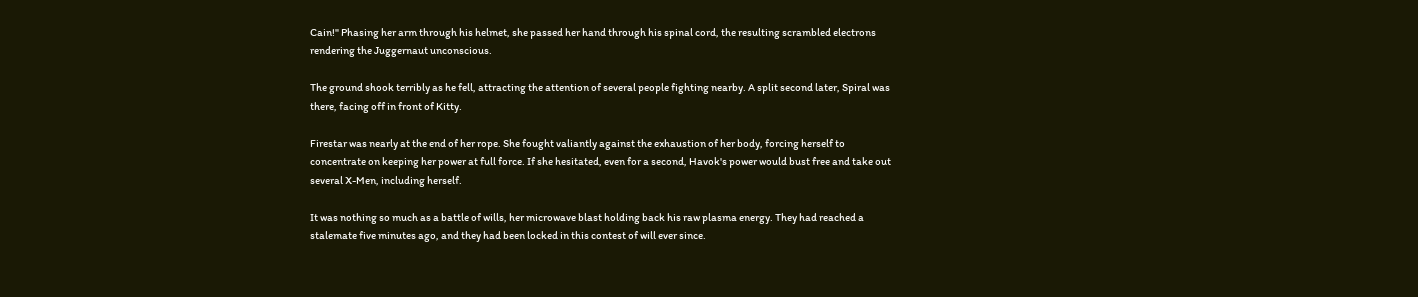Cain!" Phasing her arm through his helmet, she passed her hand through his spinal cord, the resulting scrambled electrons rendering the Juggernaut unconscious.

The ground shook terribly as he fell, attracting the attention of several people fighting nearby. A split second later, Spiral was there, facing off in front of Kitty.

Firestar was nearly at the end of her rope. She fought valiantly against the exhaustion of her body, forcing herself to concentrate on keeping her power at full force. If she hesitated, even for a second, Havok's power would bust free and take out several X-Men, including herself.

It was nothing so much as a battle of wills, her microwave blast holding back his raw plasma energy. They had reached a stalemate five minutes ago, and they had been locked in this contest of will ever since.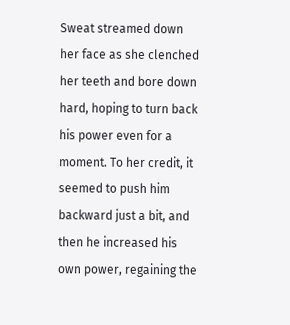Sweat streamed down her face as she clenched her teeth and bore down hard, hoping to turn back his power even for a moment. To her credit, it seemed to push him backward just a bit, and then he increased his own power, regaining the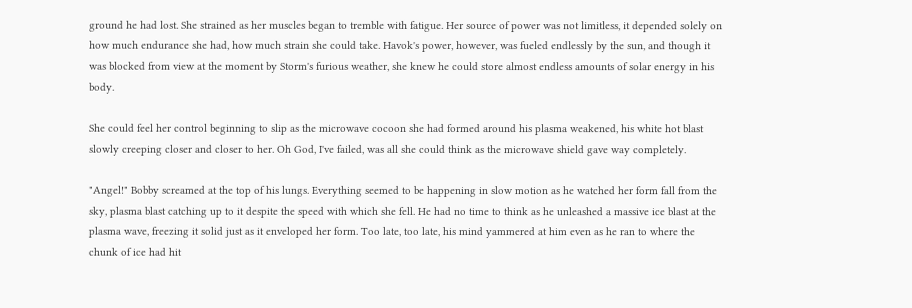ground he had lost. She strained as her muscles began to tremble with fatigue. Her source of power was not limitless, it depended solely on how much endurance she had, how much strain she could take. Havok's power, however, was fueled endlessly by the sun, and though it was blocked from view at the moment by Storm's furious weather, she knew he could store almost endless amounts of solar energy in his body.

She could feel her control beginning to slip as the microwave cocoon she had formed around his plasma weakened, his white hot blast slowly creeping closer and closer to her. Oh God, I've failed, was all she could think as the microwave shield gave way completely.

"Angel!" Bobby screamed at the top of his lungs. Everything seemed to be happening in slow motion as he watched her form fall from the sky, plasma blast catching up to it despite the speed with which she fell. He had no time to think as he unleashed a massive ice blast at the plasma wave, freezing it solid just as it enveloped her form. Too late, too late, his mind yammered at him even as he ran to where the chunk of ice had hit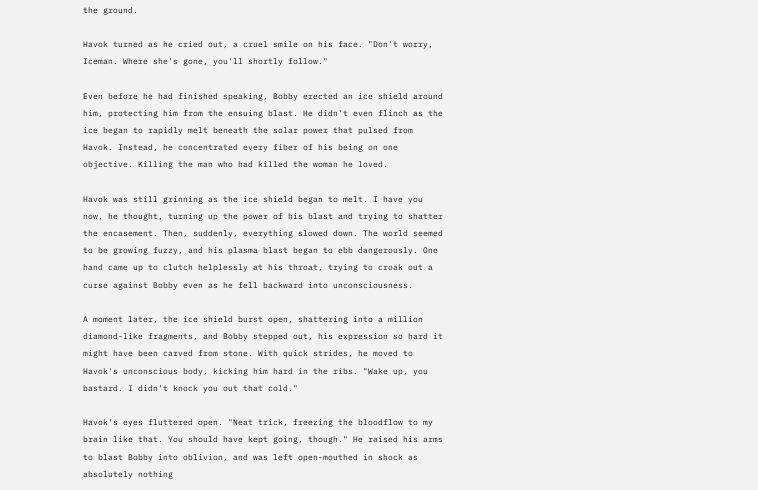the ground.

Havok turned as he cried out, a cruel smile on his face. "Don't worry, Iceman. Where she's gone, you'll shortly follow."

Even before he had finished speaking, Bobby erected an ice shield around him, protecting him from the ensuing blast. He didn't even flinch as the ice began to rapidly melt beneath the solar power that pulsed from Havok. Instead, he concentrated every fiber of his being on one objective. Killing the man who had killed the woman he loved.

Havok was still grinning as the ice shield began to melt. I have you now, he thought, turning up the power of his blast and trying to shatter the encasement. Then, suddenly, everything slowed down. The world seemed to be growing fuzzy, and his plasma blast began to ebb dangerously. One hand came up to clutch helplessly at his throat, trying to croak out a curse against Bobby even as he fell backward into unconsciousness.

A moment later, the ice shield burst open, shattering into a million diamond-like fragments, and Bobby stepped out, his expression so hard it might have been carved from stone. With quick strides, he moved to Havok's unconscious body, kicking him hard in the ribs. "Wake up, you bastard. I didn't knock you out that cold."

Havok's eyes fluttered open. "Neat trick, freezing the bloodflow to my brain like that. You should have kept going, though." He raised his arms to blast Bobby into oblivion, and was left open-mouthed in shock as absolutely nothing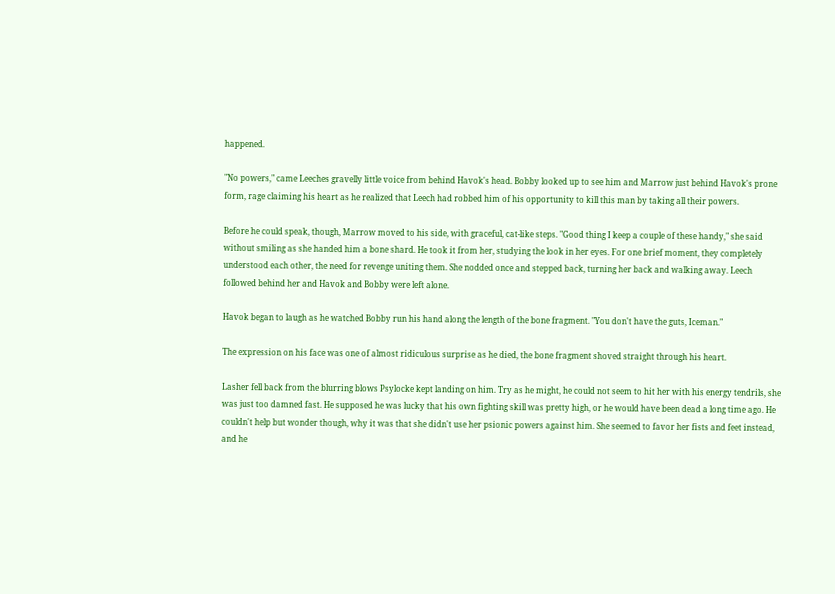happened.

"No powers," came Leeches gravelly little voice from behind Havok's head. Bobby looked up to see him and Marrow just behind Havok's prone form, rage claiming his heart as he realized that Leech had robbed him of his opportunity to kill this man by taking all their powers.

Before he could speak, though, Marrow moved to his side, with graceful, cat-like steps. "Good thing I keep a couple of these handy," she said without smiling as she handed him a bone shard. He took it from her, studying the look in her eyes. For one brief moment, they completely understood each other, the need for revenge uniting them. She nodded once and stepped back, turning her back and walking away. Leech followed behind her and Havok and Bobby were left alone.

Havok began to laugh as he watched Bobby run his hand along the length of the bone fragment. "You don't have the guts, Iceman."

The expression on his face was one of almost ridiculous surprise as he died, the bone fragment shoved straight through his heart.

Lasher fell back from the blurring blows Psylocke kept landing on him. Try as he might, he could not seem to hit her with his energy tendrils, she was just too damned fast. He supposed he was lucky that his own fighting skill was pretty high, or he would have been dead a long time ago. He couldn't help but wonder though, why it was that she didn't use her psionic powers against him. She seemed to favor her fists and feet instead, and he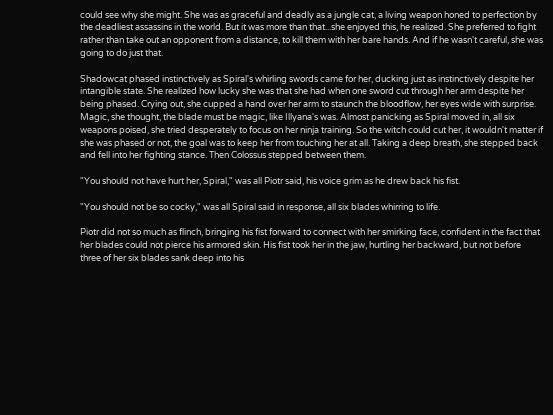could see why she might. She was as graceful and deadly as a jungle cat, a living weapon honed to perfection by the deadliest assassins in the world. But it was more than that...she enjoyed this, he realized. She preferred to fight rather than take out an opponent from a distance, to kill them with her bare hands. And if he wasn't careful, she was going to do just that.

Shadowcat phased instinctively as Spiral's whirling swords came for her, ducking just as instinctively despite her intangible state. She realized how lucky she was that she had when one sword cut through her arm despite her being phased. Crying out, she cupped a hand over her arm to staunch the bloodflow, her eyes wide with surprise. Magic, she thought, the blade must be magic, like Illyana's was. Almost panicking as Spiral moved in, all six weapons poised, she tried desperately to focus on her ninja training. So the witch could cut her, it wouldn't matter if she was phased or not, the goal was to keep her from touching her at all. Taking a deep breath, she stepped back and fell into her fighting stance. Then Colossus stepped between them.

"You should not have hurt her, Spiral," was all Piotr said, his voice grim as he drew back his fist.

"You should not be so cocky," was all Spiral said in response, all six blades whirring to life.

Piotr did not so much as flinch, bringing his fist forward to connect with her smirking face, confident in the fact that her blades could not pierce his armored skin. His fist took her in the jaw, hurtling her backward, but not before three of her six blades sank deep into his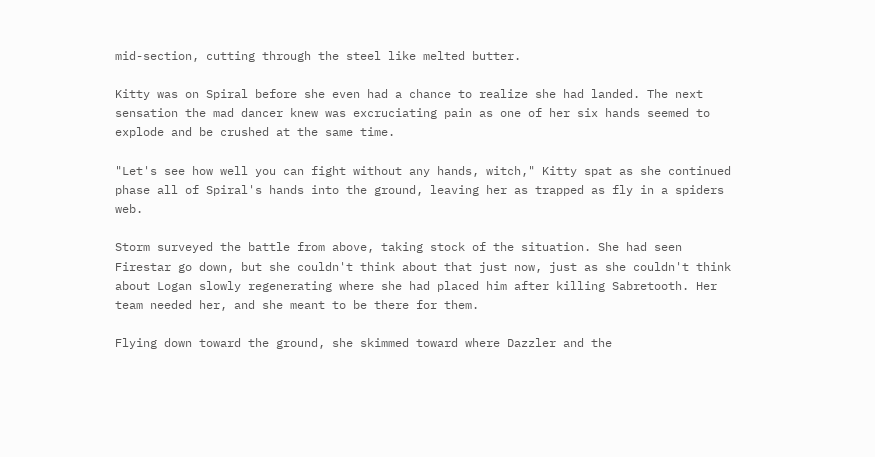mid-section, cutting through the steel like melted butter.

Kitty was on Spiral before she even had a chance to realize she had landed. The next sensation the mad dancer knew was excruciating pain as one of her six hands seemed to explode and be crushed at the same time.

"Let's see how well you can fight without any hands, witch," Kitty spat as she continued phase all of Spiral's hands into the ground, leaving her as trapped as fly in a spiders web.

Storm surveyed the battle from above, taking stock of the situation. She had seen Firestar go down, but she couldn't think about that just now, just as she couldn't think about Logan slowly regenerating where she had placed him after killing Sabretooth. Her team needed her, and she meant to be there for them.

Flying down toward the ground, she skimmed toward where Dazzler and the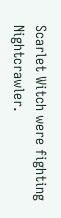Scarlet Witch were fighting Nightcrawler.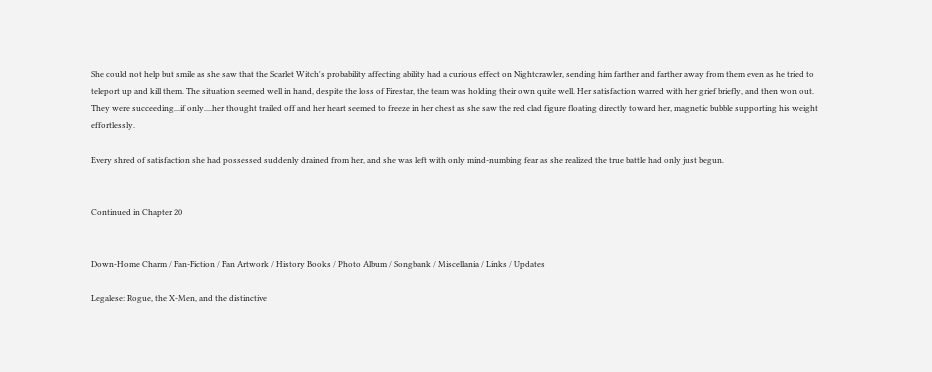She could not help but smile as she saw that the Scarlet Witch's probability affecting ability had a curious effect on Nightcrawler, sending him farther and farther away from them even as he tried to teleport up and kill them. The situation seemed well in hand, despite the loss of Firestar, the team was holding their own quite well. Her satisfaction warred with her grief briefly, and then won out. They were succeeding...if only....her thought trailed off and her heart seemed to freeze in her chest as she saw the red clad figure floating directly toward her, magnetic bubble supporting his weight effortlessly.

Every shred of satisfaction she had possessed suddenly drained from her, and she was left with only mind-numbing fear as she realized the true battle had only just begun.


Continued in Chapter 20


Down-Home Charm / Fan-Fiction / Fan Artwork / History Books / Photo Album / Songbank / Miscellania / Links / Updates

Legalese: Rogue, the X-Men, and the distinctive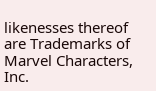likenesses thereof are Trademarks of Marvel Characters, Inc.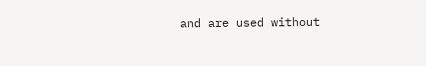and are used without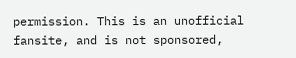permission. This is an unofficial fansite, and is not sponsored,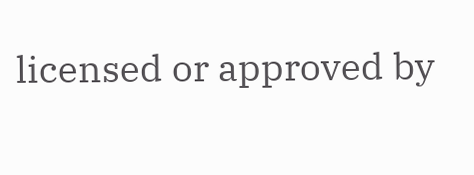licensed or approved by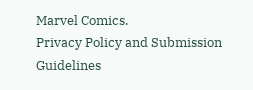Marvel Comics.
Privacy Policy and Submission Guidelines